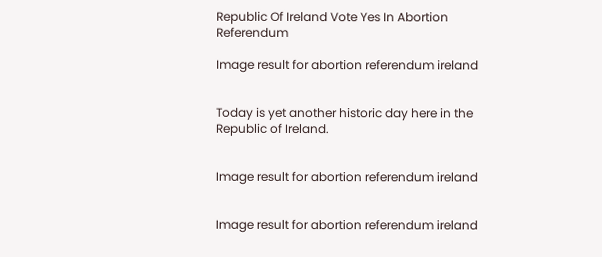Republic Of Ireland Vote Yes In Abortion Referendum

Image result for abortion referendum ireland


Today is yet another historic day here in the Republic of Ireland.


Image result for abortion referendum ireland


Image result for abortion referendum ireland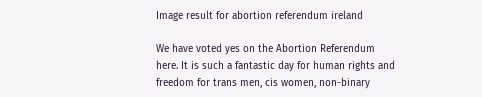Image result for abortion referendum ireland

We have voted yes on the Abortion Referendum here. It is such a fantastic day for human rights and freedom for trans men, cis women, non-binary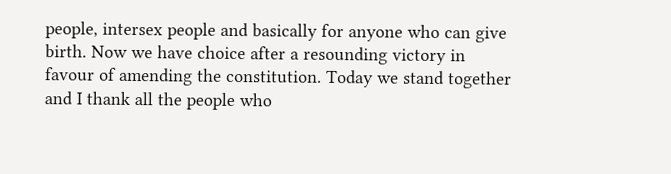people, intersex people and basically for anyone who can give birth. Now we have choice after a resounding victory in favour of amending the constitution. Today we stand together and I thank all the people who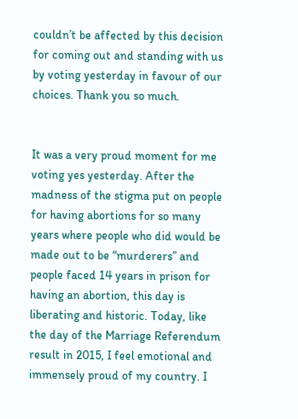couldn’t be affected by this decision for coming out and standing with us by voting yesterday in favour of our choices. Thank you so much.


It was a very proud moment for me voting yes yesterday. After the madness of the stigma put on people for having abortions for so many years where people who did would be made out to be “murderers” and people faced 14 years in prison for having an abortion, this day is liberating and historic. Today, like the day of the Marriage Referendum result in 2015, I feel emotional and immensely proud of my country. I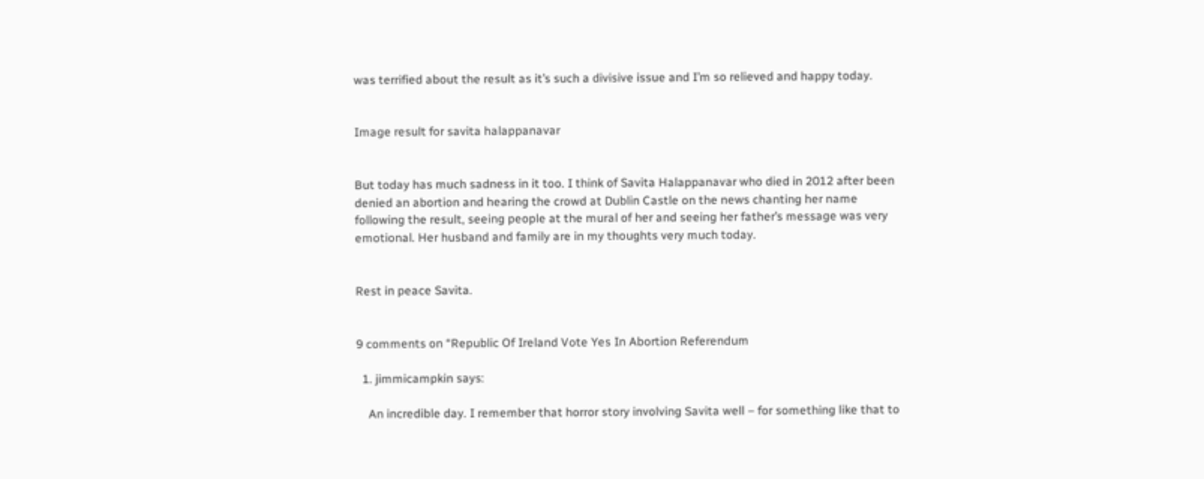was terrified about the result as it’s such a divisive issue and I’m so relieved and happy today.


Image result for savita halappanavar


But today has much sadness in it too. I think of Savita Halappanavar who died in 2012 after been denied an abortion and hearing the crowd at Dublin Castle on the news chanting her name following the result, seeing people at the mural of her and seeing her father’s message was very emotional. Her husband and family are in my thoughts very much today.


Rest in peace Savita.


9 comments on “Republic Of Ireland Vote Yes In Abortion Referendum

  1. jimmicampkin says:

    An incredible day. I remember that horror story involving Savita well – for something like that to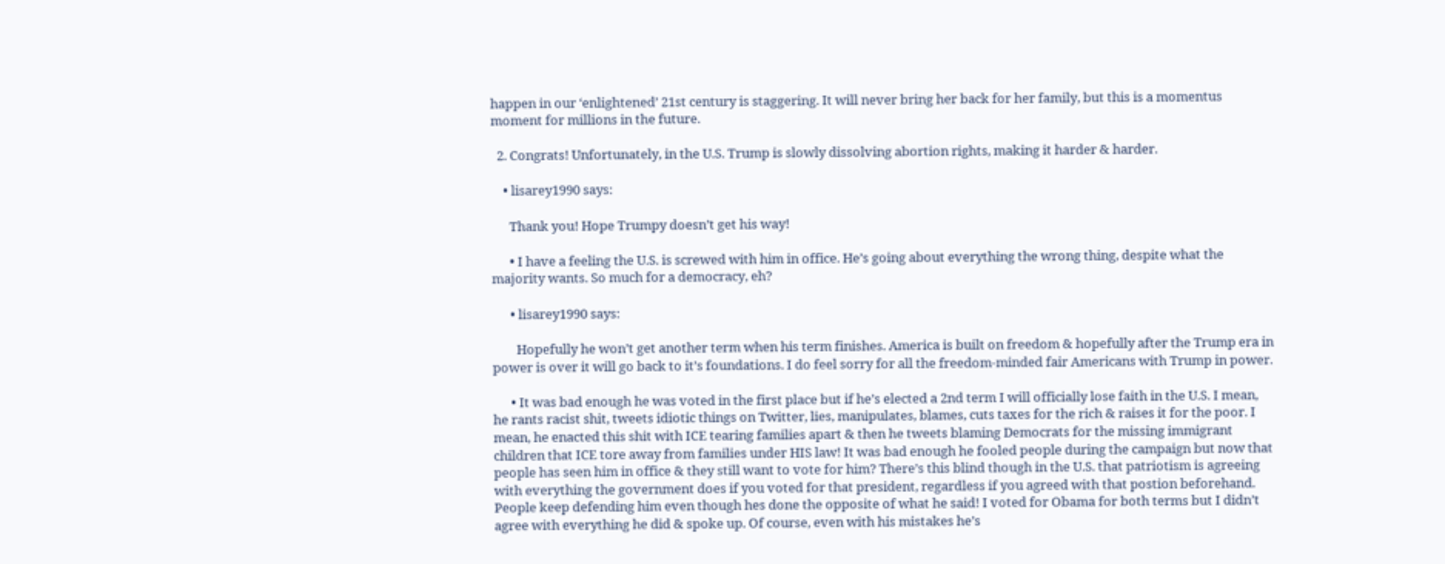happen in our ‘enlightened’ 21st century is staggering. It will never bring her back for her family, but this is a momentus moment for millions in the future.

  2. Congrats! Unfortunately, in the U.S. Trump is slowly dissolving abortion rights, making it harder & harder.

    • lisarey1990 says:

      Thank you! Hope Trumpy doesn’t get his way!

      • I have a feeling the U.S. is screwed with him in office. He’s going about everything the wrong thing, despite what the majority wants. So much for a democracy, eh?

      • lisarey1990 says:

        Hopefully he won’t get another term when his term finishes. America is built on freedom & hopefully after the Trump era in power is over it will go back to it’s foundations. I do feel sorry for all the freedom-minded fair Americans with Trump in power.

      • It was bad enough he was voted in the first place but if he’s elected a 2nd term I will officially lose faith in the U.S. I mean, he rants racist shit, tweets idiotic things on Twitter, lies, manipulates, blames, cuts taxes for the rich & raises it for the poor. I mean, he enacted this shit with ICE tearing families apart & then he tweets blaming Democrats for the missing immigrant children that ICE tore away from families under HIS law! It was bad enough he fooled people during the campaign but now that people has seen him in office & they still want to vote for him? There’s this blind though in the U.S. that patriotism is agreeing with everything the government does if you voted for that president, regardless if you agreed with that postion beforehand. People keep defending him even though hes done the opposite of what he said! I voted for Obama for both terms but I didn’t agree with everything he did & spoke up. Of course, even with his mistakes he’s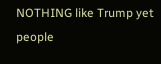NOTHING like Trump yet people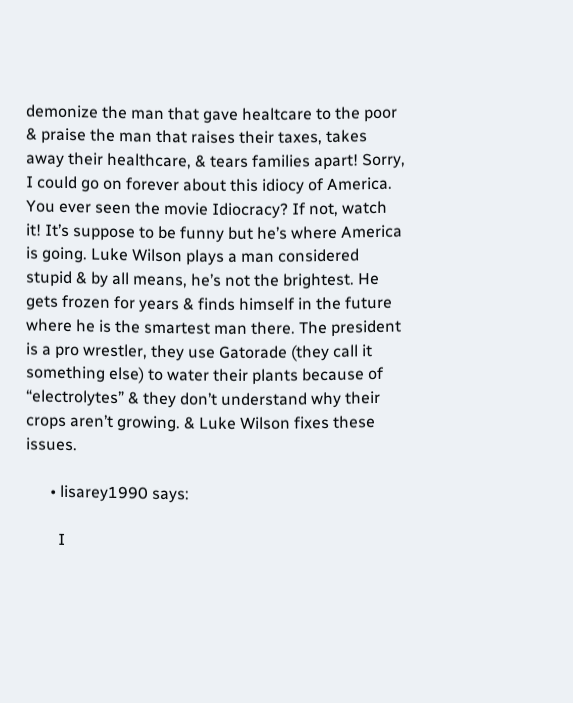demonize the man that gave healtcare to the poor & praise the man that raises their taxes, takes away their healthcare, & tears families apart! Sorry, I could go on forever about this idiocy of America. You ever seen the movie Idiocracy? If not, watch it! It’s suppose to be funny but he’s where America is going. Luke Wilson plays a man considered stupid & by all means, he’s not the brightest. He gets frozen for years & finds himself in the future where he is the smartest man there. The president is a pro wrestler, they use Gatorade (they call it something else) to water their plants because of “electrolytes” & they don’t understand why their crops aren’t growing. & Luke Wilson fixes these issues.

      • lisarey1990 says:

        I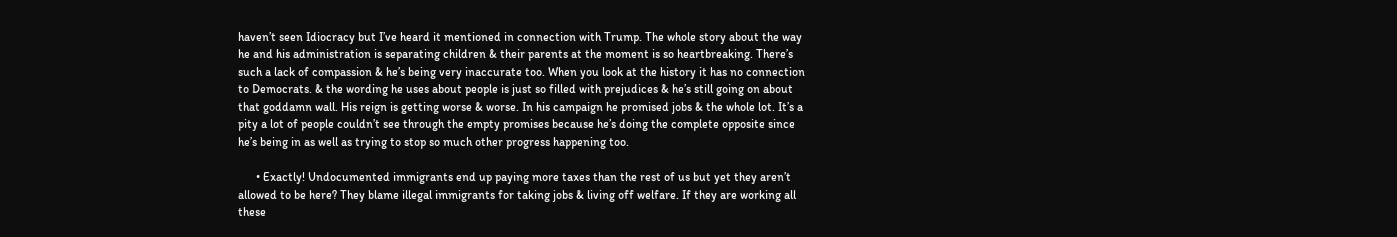haven’t seen Idiocracy but I’ve heard it mentioned in connection with Trump. The whole story about the way he and his administration is separating children & their parents at the moment is so heartbreaking. There’s such a lack of compassion & he’s being very inaccurate too. When you look at the history it has no connection to Democrats. & the wording he uses about people is just so filled with prejudices & he’s still going on about that goddamn wall. His reign is getting worse & worse. In his campaign he promised jobs & the whole lot. It’s a pity a lot of people couldn’t see through the empty promises because he’s doing the complete opposite since he’s being in as well as trying to stop so much other progress happening too.

      • Exactly! Undocumented immigrants end up paying more taxes than the rest of us but yet they aren’t allowed to be here? They blame illegal immigrants for taking jobs & living off welfare. If they are working all these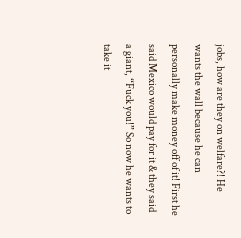jobs, how are they on welfare?! He wants the wall because he can personally make money off of it! First he said Mexico would pay for it & they said a giant, “Fuck you!” So now he wants to take it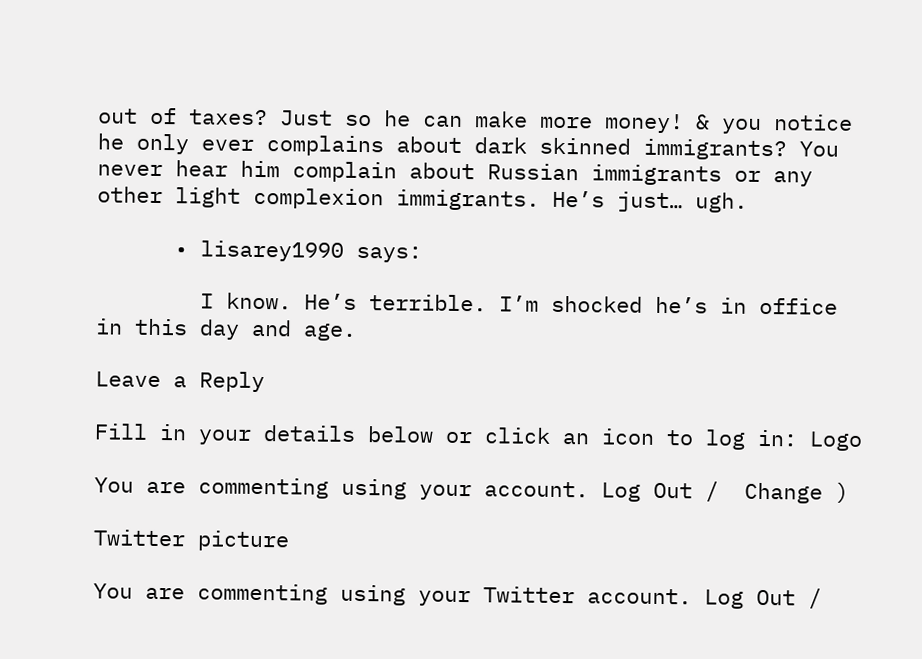out of taxes? Just so he can make more money! & you notice he only ever complains about dark skinned immigrants? You never hear him complain about Russian immigrants or any other light complexion immigrants. He’s just… ugh.

      • lisarey1990 says:

        I know. He’s terrible. I’m shocked he’s in office in this day and age.

Leave a Reply

Fill in your details below or click an icon to log in: Logo

You are commenting using your account. Log Out /  Change )

Twitter picture

You are commenting using your Twitter account. Log Out /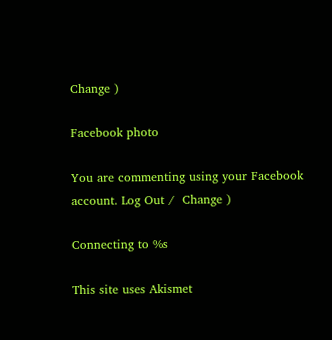Change )

Facebook photo

You are commenting using your Facebook account. Log Out /  Change )

Connecting to %s

This site uses Akismet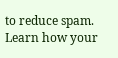to reduce spam. Learn how your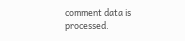comment data is processed.